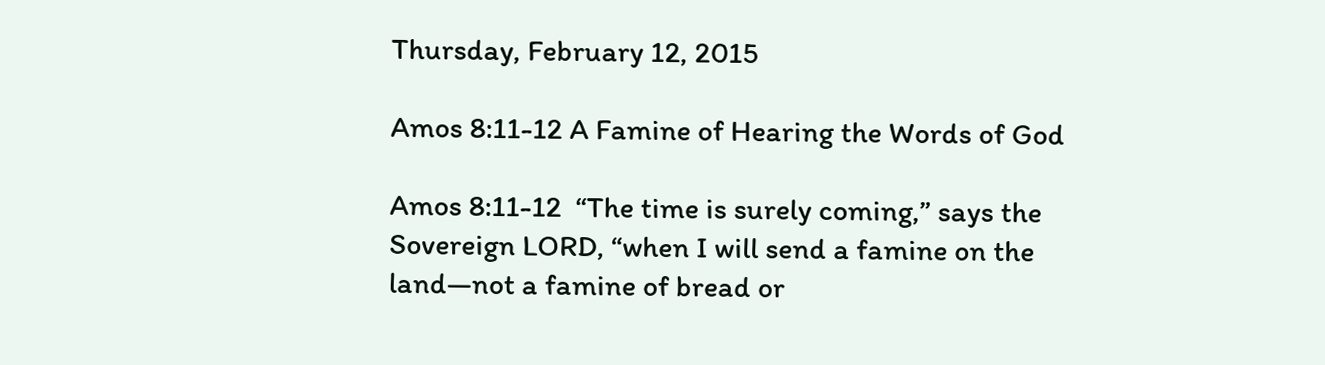Thursday, February 12, 2015

Amos 8:11-12 A Famine of Hearing the Words of God

Amos 8:11-12  “The time is surely coming,” says the Sovereign LORD, “when I will send a famine on the land—not a famine of bread or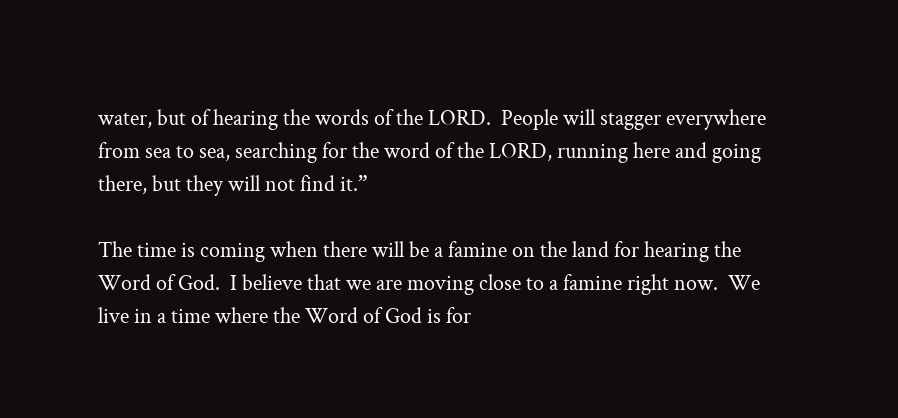water, but of hearing the words of the LORD.  People will stagger everywhere from sea to sea, searching for the word of the LORD, running here and going there, but they will not find it.”

The time is coming when there will be a famine on the land for hearing the Word of God.  I believe that we are moving close to a famine right now.  We live in a time where the Word of God is for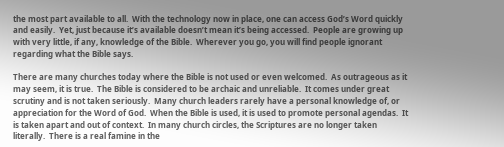the most part available to all.  With the technology now in place, one can access God’s Word quickly and easily.  Yet, just because it’s available doesn’t mean it’s being accessed.  People are growing up with very little, if any, knowledge of the Bible.  Wherever you go, you will find people ignorant regarding what the Bible says.

There are many churches today where the Bible is not used or even welcomed.  As outrageous as it may seem, it is true.  The Bible is considered to be archaic and unreliable.  It comes under great scrutiny and is not taken seriously.  Many church leaders rarely have a personal knowledge of, or appreciation for the Word of God.  When the Bible is used, it is used to promote personal agendas.  It is taken apart and out of context.  In many church circles, the Scriptures are no longer taken literally.  There is a real famine in the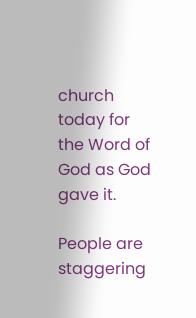church today for the Word of God as God gave it.

People are staggering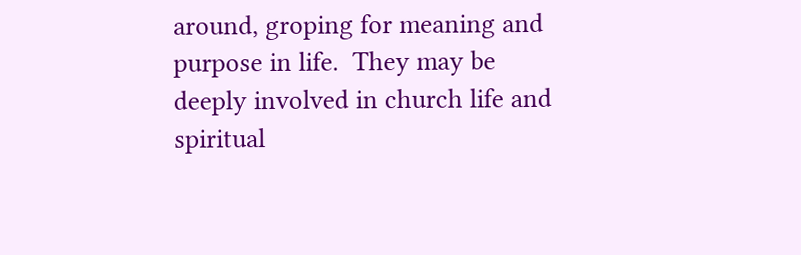around, groping for meaning and purpose in life.  They may be deeply involved in church life and spiritual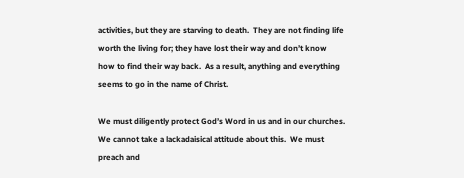activities, but they are starving to death.  They are not finding life worth the living for; they have lost their way and don’t know how to find their way back.  As a result, anything and everything seems to go in the name of Christ.

We must diligently protect God’s Word in us and in our churches.  We cannot take a lackadaisical attitude about this.  We must preach and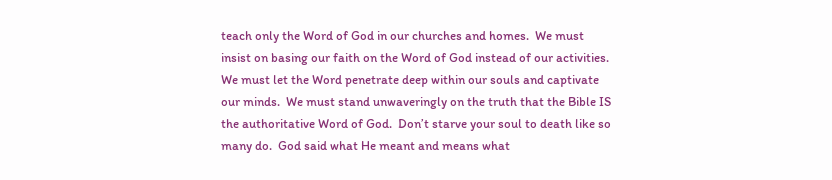teach only the Word of God in our churches and homes.  We must insist on basing our faith on the Word of God instead of our activities.  We must let the Word penetrate deep within our souls and captivate our minds.  We must stand unwaveringly on the truth that the Bible IS the authoritative Word of God.  Don’t starve your soul to death like so many do.  God said what He meant and means what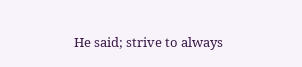He said; strive to always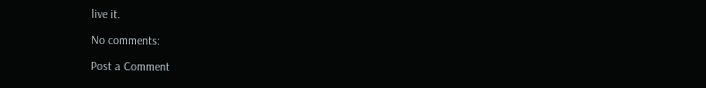live it.

No comments:

Post a Comment